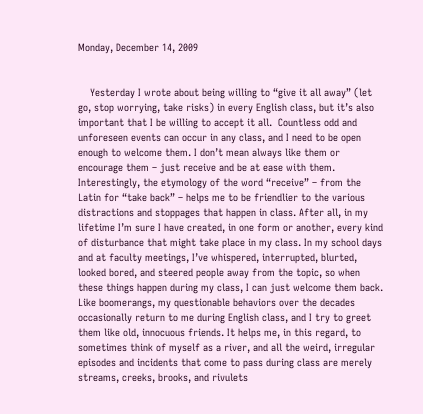Monday, December 14, 2009


    Yesterday I wrote about being willing to “give it all away” (let go, stop worrying, take risks) in every English class, but it’s also important that I be willing to accept it all.  Countless odd and unforeseen events can occur in any class, and I need to be open enough to welcome them. I don’t mean always like them or encourage them – just receive and be at ease with them. Interestingly, the etymology of the word “receive” – from the Latin for “take back” – helps me to be friendlier to the various distractions and stoppages that happen in class. After all, in my lifetime I’m sure I have created, in one form or another, every kind of disturbance that might take place in my class. In my school days and at faculty meetings, I’ve whispered, interrupted, blurted, looked bored, and steered people away from the topic, so when these things happen during my class, I can just welcome them back. Like boomerangs, my questionable behaviors over the decades occasionally return to me during English class, and I try to greet them like old, innocuous friends. It helps me, in this regard, to sometimes think of myself as a river, and all the weird, irregular episodes and incidents that come to pass during class are merely streams, creeks, brooks, and rivulets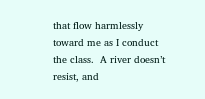that flow harmlessly toward me as I conduct the class.  A river doesn’t resist, and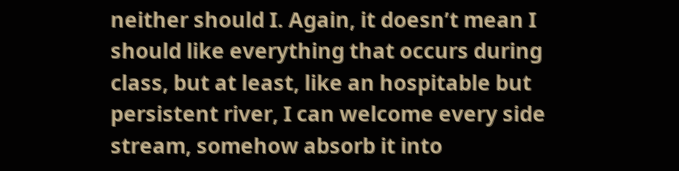neither should I. Again, it doesn’t mean I should like everything that occurs during class, but at least, like an hospitable but persistent river, I can welcome every side stream, somehow absorb it into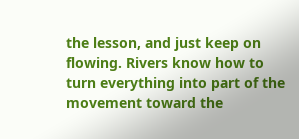the lesson, and just keep on flowing. Rivers know how to turn everything into part of the movement toward the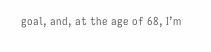goal, and, at the age of 68, I’m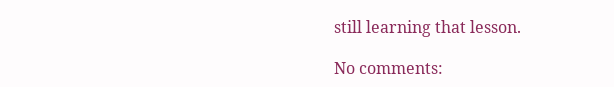still learning that lesson.

No comments: